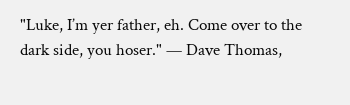"Luke, I’m yer father, eh. Come over to the dark side, you hoser." — Dave Thomas,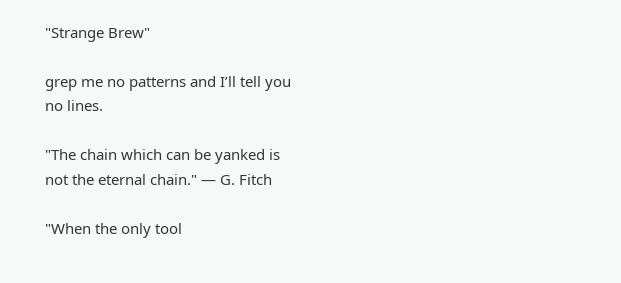"Strange Brew"

grep me no patterns and I’ll tell you no lines.

"The chain which can be yanked is not the eternal chain." — G. Fitch

"When the only tool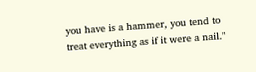you have is a hammer, you tend to treat everything as if it were a nail."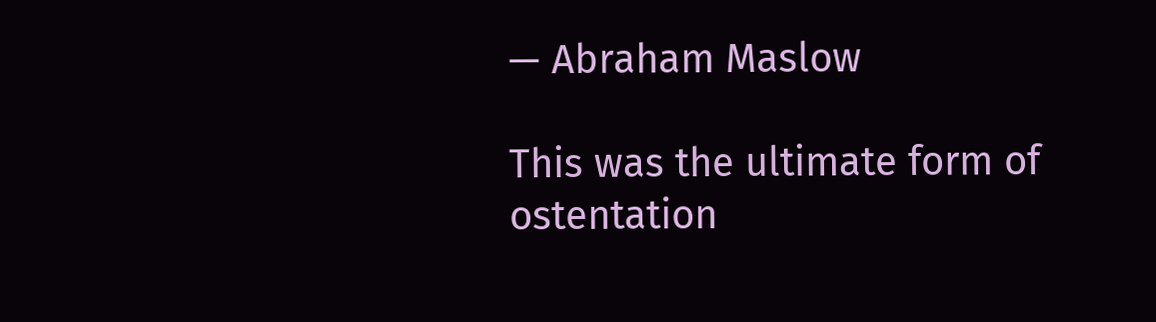— Abraham Maslow

This was the ultimate form of ostentation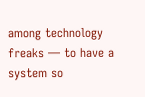among technology freaks — to have a system so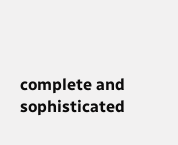complete and sophisticated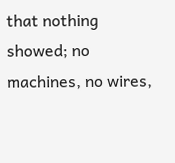that nothing showed; no machines, no wires,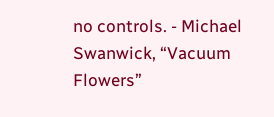no controls. - Michael Swanwick, “Vacuum Flowers”